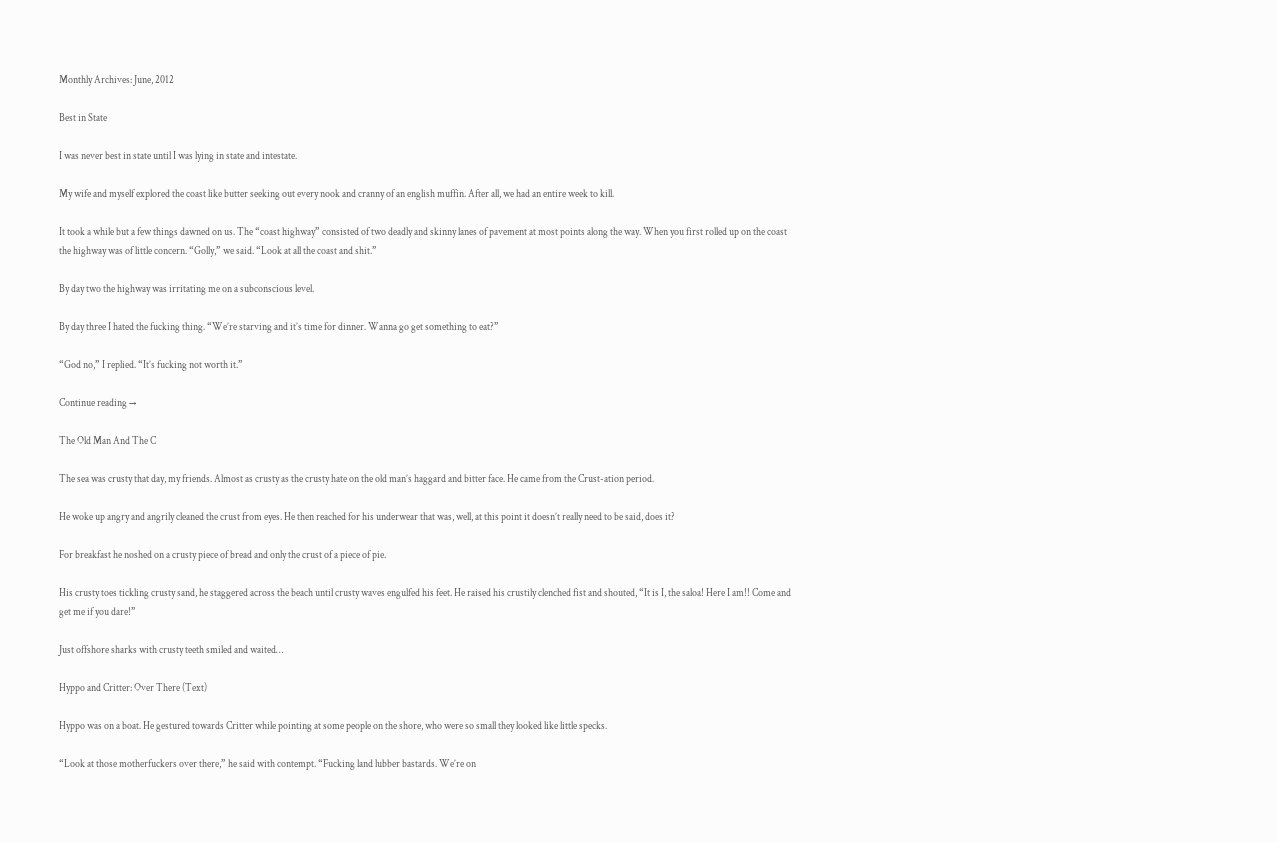Monthly Archives: June, 2012

Best in State

I was never best in state until I was lying in state and intestate.

My wife and myself explored the coast like butter seeking out every nook and cranny of an english muffin. After all, we had an entire week to kill.

It took a while but a few things dawned on us. The “coast highway” consisted of two deadly and skinny lanes of pavement at most points along the way. When you first rolled up on the coast the highway was of little concern. “Golly,” we said. “Look at all the coast and shit.”

By day two the highway was irritating me on a subconscious level.

By day three I hated the fucking thing. “We’re starving and it’s time for dinner. Wanna go get something to eat?”

“God no,” I replied. “It’s fucking not worth it.”

Continue reading →

The Old Man And The C

The sea was crusty that day, my friends. Almost as crusty as the crusty hate on the old man’s haggard and bitter face. He came from the Crust-ation period.

He woke up angry and angrily cleaned the crust from eyes. He then reached for his underwear that was, well, at this point it doesn’t really need to be said, does it?

For breakfast he noshed on a crusty piece of bread and only the crust of a piece of pie.

His crusty toes tickling crusty sand, he staggered across the beach until crusty waves engulfed his feet. He raised his crustily clenched fist and shouted, “It is I, the saloa! Here I am!! Come and get me if you dare!”

Just offshore sharks with crusty teeth smiled and waited…

Hyppo and Critter: Over There (Text)

Hyppo was on a boat. He gestured towards Critter while pointing at some people on the shore, who were so small they looked like little specks.

“Look at those motherfuckers over there,” he said with contempt. “Fucking land lubber bastards. We’re on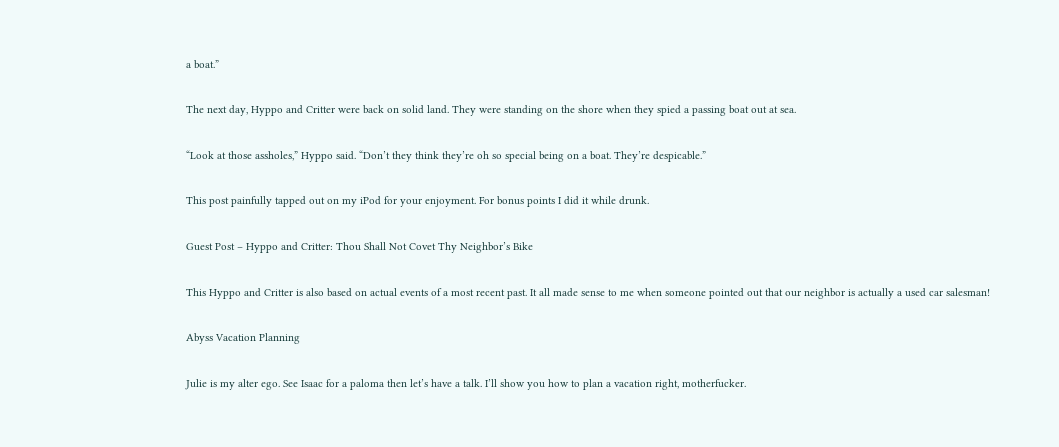a boat.”

The next day, Hyppo and Critter were back on solid land. They were standing on the shore when they spied a passing boat out at sea.

“Look at those assholes,” Hyppo said. “Don’t they think they’re oh so special being on a boat. They’re despicable.”

This post painfully tapped out on my iPod for your enjoyment. For bonus points I did it while drunk.

Guest Post – Hyppo and Critter: Thou Shall Not Covet Thy Neighbor’s Bike

This Hyppo and Critter is also based on actual events of a most recent past. It all made sense to me when someone pointed out that our neighbor is actually a used car salesman!

Abyss Vacation Planning

Julie is my alter ego. See Isaac for a paloma then let’s have a talk. I’ll show you how to plan a vacation right, motherfucker.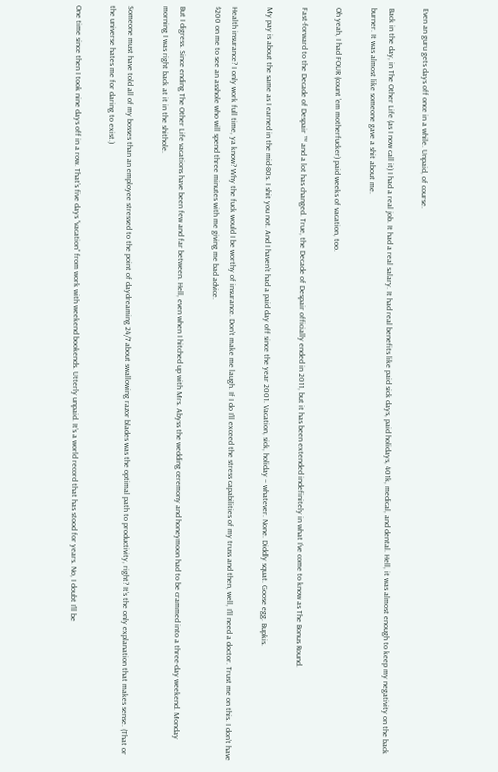Even an guru gets days off once in a while. Unpaid, of course.

Back in the day, in The Other Life (as I now call it) I had a real job. It had a real salary. It had real benefits like paid sick days, paid holidays, 401k, medical, and dental. Hell, it was almost enough to keep my negativity on the back burner. It was almost like someone gave a shit about me.

Oh yeah, I had FOUR (count ’em motherfucker) paid weeks of vacation, too.

Fast-forward to the Decade of Despair ™ and a lot has changed. True, the Decade of Despair officially ended in 2011, but it has been extended indefinitely in what I’ve come to know as The Bonus Round.

My pay is about the same as I earned in the mid-80s. I shit you not. And I haven’t had a paid day off since the year 2001. Vacation, sick, holiday – whatever. None. Diddly squat. Goose egg. Bupkis.

Health insurance? I only work full time, ya know? Why the fuck would I be worthy of insurance. Don’t make me laugh. If I do I’ll exceed the stress capabilities of my truss and then, well, I’ll need a doctor. Trust me on this. I don’t have $200 on me to see an asshole who will spend three minutes with me giving me bad advice.

But I digress. Since ending The Other Life vacations have been few and far between. Hell, even when I hitched up with Mrs. Abyss the wedding ceremony and honeymoon had to be crammed into a three-day weekend. Monday morning I was right back at it in the shithole.

Someone must have told all of my bosses than an employee stressed to the point of daydreaming 24/7 about swallowing razor blades was the optimal path to productivity, right? It’s the only explanation that makes sense. (That or the universe hates me for daring to exist.)

One time since then I took nine days off in a row. That’s five days “vacation” from work with weekend bookends. Utterly unpaid. It’s a world record that has stood for years. No, I doubt I’ll be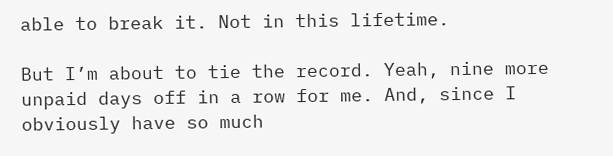able to break it. Not in this lifetime.

But I’m about to tie the record. Yeah, nine more unpaid days off in a row for me. And, since I obviously have so much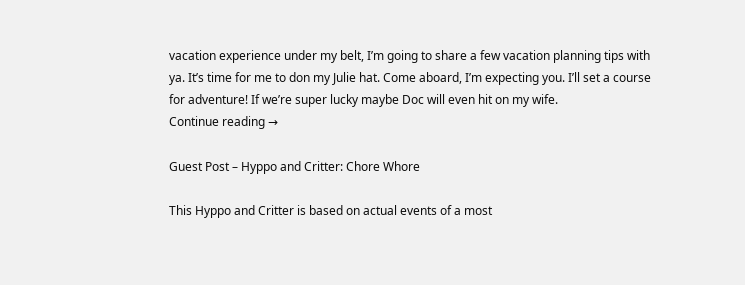vacation experience under my belt, I’m going to share a few vacation planning tips with ya. It’s time for me to don my Julie hat. Come aboard, I’m expecting you. I’ll set a course for adventure! If we’re super lucky maybe Doc will even hit on my wife.
Continue reading →

Guest Post – Hyppo and Critter: Chore Whore

This Hyppo and Critter is based on actual events of a most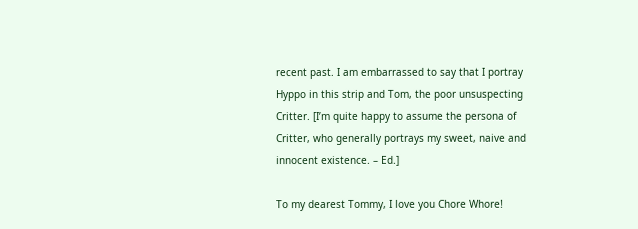recent past. I am embarrassed to say that I portray Hyppo in this strip and Tom, the poor unsuspecting Critter. [I’m quite happy to assume the persona of Critter, who generally portrays my sweet, naive and innocent existence. – Ed.]

To my dearest Tommy, I love you Chore Whore!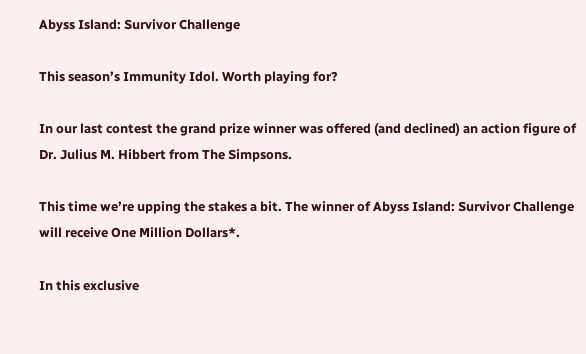Abyss Island: Survivor Challenge

This season’s Immunity Idol. Worth playing for?

In our last contest the grand prize winner was offered (and declined) an action figure of Dr. Julius M. Hibbert from The Simpsons.

This time we’re upping the stakes a bit. The winner of Abyss Island: Survivor Challenge will receive One Million Dollars*.

In this exclusive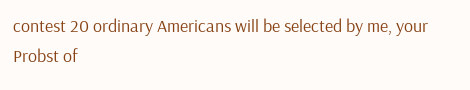contest 20 ordinary Americans will be selected by me, your Probst of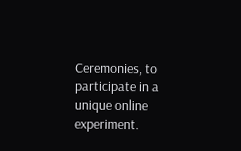Ceremonies, to participate in a unique online experiment.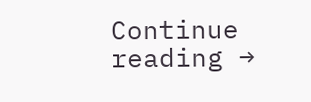Continue reading →